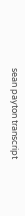sean payton transcript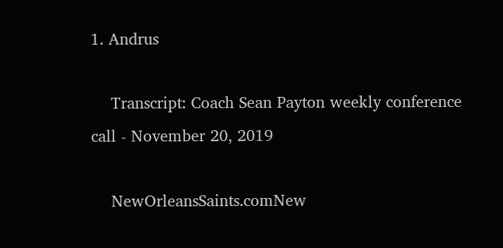1. Andrus

    Transcript: Coach Sean Payton weekly conference call - November 20, 2019

    NewOrleansSaints.comNew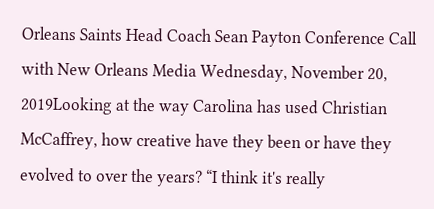Orleans Saints Head Coach Sean Payton Conference Call with New Orleans Media Wednesday, November 20, 2019Looking at the way Carolina has used Christian McCaffrey, how creative have they been or have they evolved to over the years? “I think it's really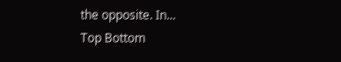the opposite. In...
Top Bottom